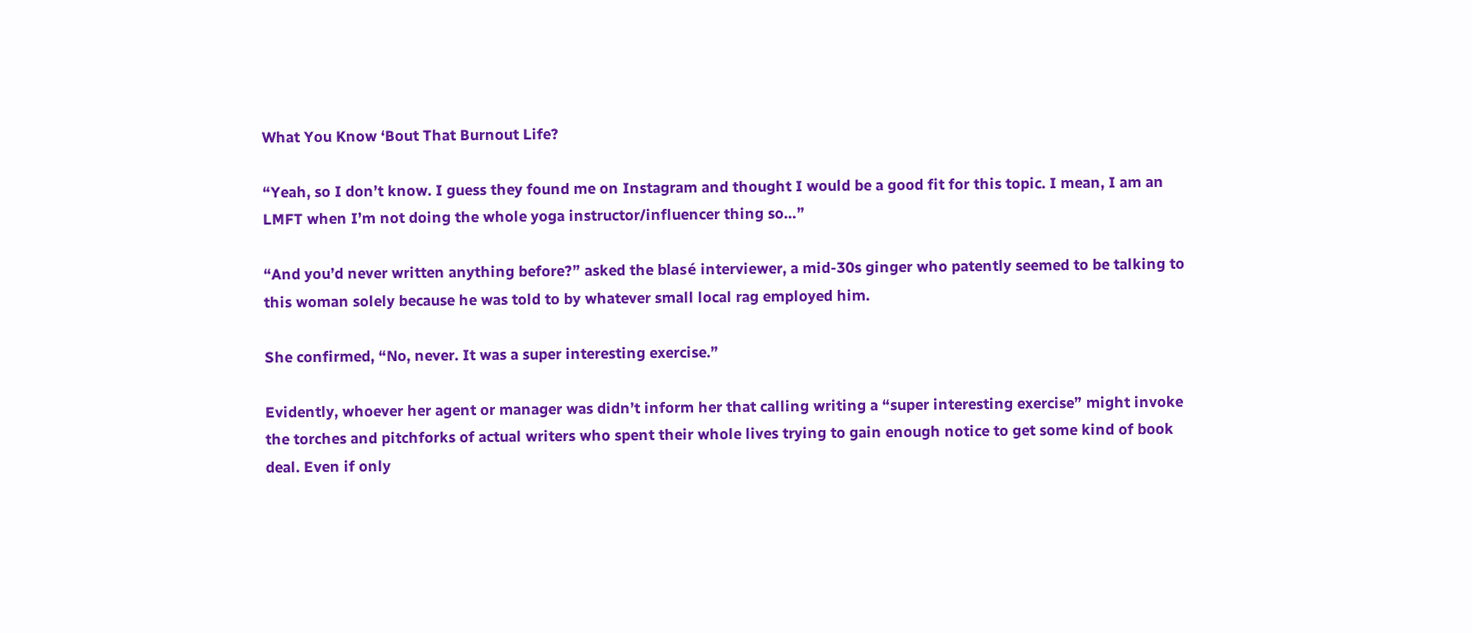What You Know ‘Bout That Burnout Life?

“Yeah, so I don’t know. I guess they found me on Instagram and thought I would be a good fit for this topic. I mean, I am an LMFT when I’m not doing the whole yoga instructor/influencer thing so…”

“And you’d never written anything before?” asked the blasé interviewer, a mid-30s ginger who patently seemed to be talking to this woman solely because he was told to by whatever small local rag employed him.

She confirmed, “No, never. It was a super interesting exercise.”

Evidently, whoever her agent or manager was didn’t inform her that calling writing a “super interesting exercise” might invoke the torches and pitchforks of actual writers who spent their whole lives trying to gain enough notice to get some kind of book deal. Even if only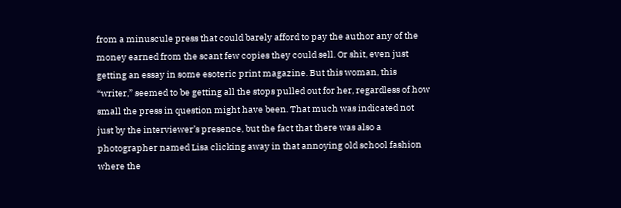from a minuscule press that could barely afford to pay the author any of the money earned from the scant few copies they could sell. Or shit, even just getting an essay in some esoteric print magazine. But this woman, this “writer,” seemed to be getting all the stops pulled out for her, regardless of how small the press in question might have been. That much was indicated not just by the interviewer’s presence, but the fact that there was also a photographer named Lisa clicking away in that annoying old school fashion where the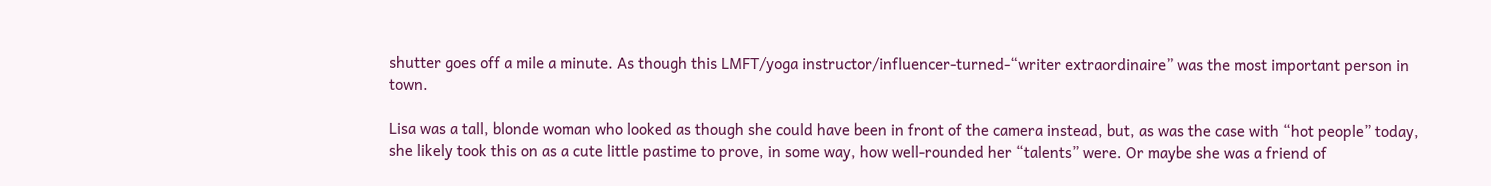shutter goes off a mile a minute. As though this LMFT/yoga instructor/influencer-turned-“writer extraordinaire” was the most important person in town.

Lisa was a tall, blonde woman who looked as though she could have been in front of the camera instead, but, as was the case with “hot people” today, she likely took this on as a cute little pastime to prove, in some way, how well-rounded her “talents” were. Or maybe she was a friend of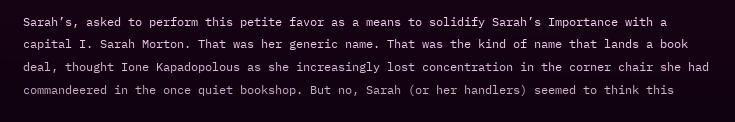Sarah’s, asked to perform this petite favor as a means to solidify Sarah’s Importance with a capital I. Sarah Morton. That was her generic name. That was the kind of name that lands a book deal, thought Ione Kapadopolous as she increasingly lost concentration in the corner chair she had commandeered in the once quiet bookshop. But no, Sarah (or her handlers) seemed to think this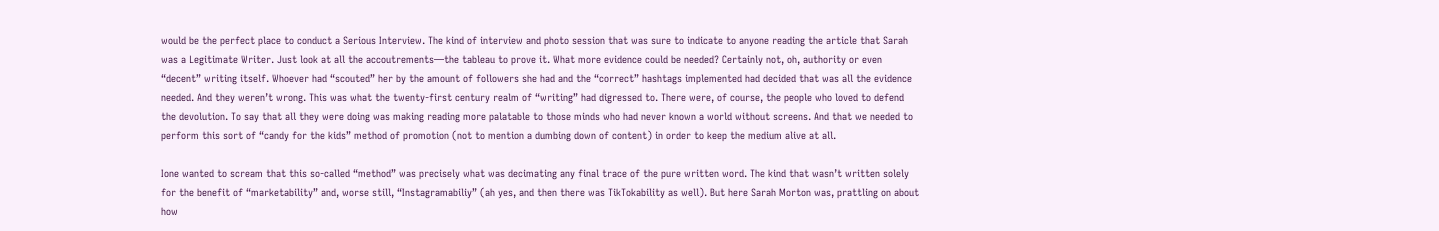would be the perfect place to conduct a Serious Interview. The kind of interview and photo session that was sure to indicate to anyone reading the article that Sarah was a Legitimate Writer. Just look at all the accoutrements—the tableau to prove it. What more evidence could be needed? Certainly not, oh, authority or even “decent” writing itself. Whoever had “scouted” her by the amount of followers she had and the “correct” hashtags implemented had decided that was all the evidence needed. And they weren’t wrong. This was what the twenty-first century realm of “writing” had digressed to. There were, of course, the people who loved to defend the devolution. To say that all they were doing was making reading more palatable to those minds who had never known a world without screens. And that we needed to perform this sort of “candy for the kids” method of promotion (not to mention a dumbing down of content) in order to keep the medium alive at all.

Ione wanted to scream that this so-called “method” was precisely what was decimating any final trace of the pure written word. The kind that wasn’t written solely for the benefit of “marketability” and, worse still, “Instagramabiliy” (ah yes, and then there was TikTokability as well). But here Sarah Morton was, prattling on about how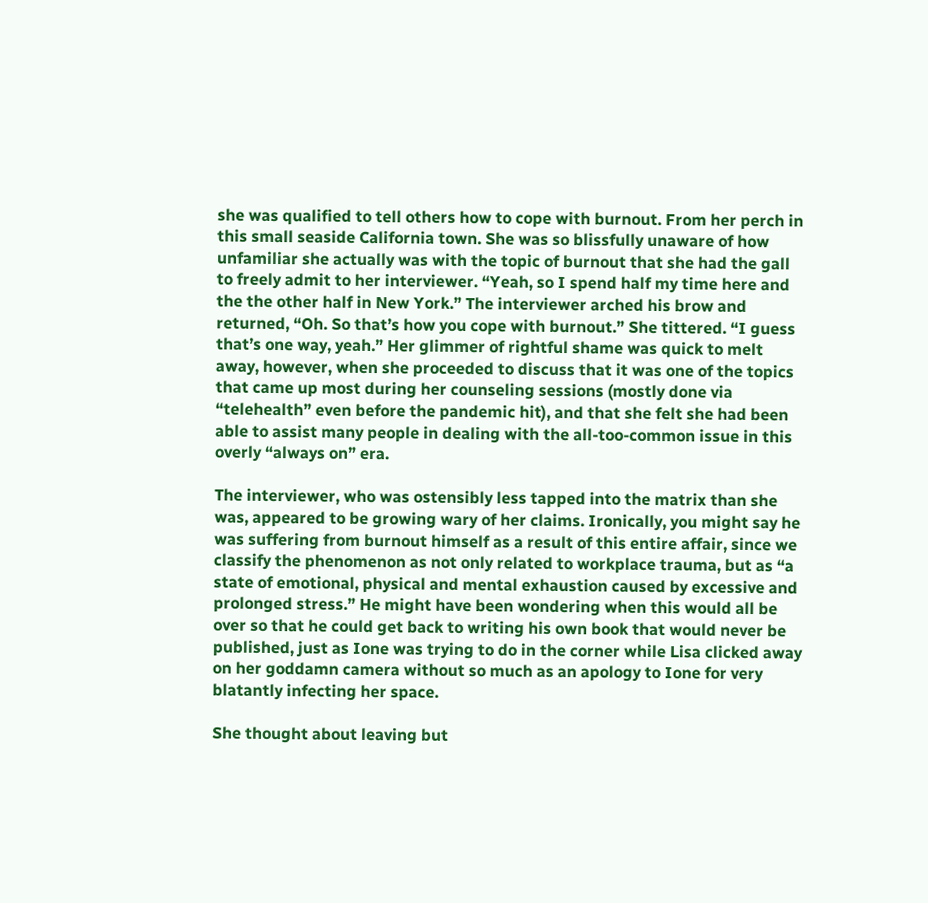she was qualified to tell others how to cope with burnout. From her perch in this small seaside California town. She was so blissfully unaware of how unfamiliar she actually was with the topic of burnout that she had the gall to freely admit to her interviewer. “Yeah, so I spend half my time here and the the other half in New York.” The interviewer arched his brow and returned, “Oh. So that’s how you cope with burnout.” She tittered. “I guess that’s one way, yeah.” Her glimmer of rightful shame was quick to melt away, however, when she proceeded to discuss that it was one of the topics that came up most during her counseling sessions (mostly done via “telehealth” even before the pandemic hit), and that she felt she had been able to assist many people in dealing with the all-too-common issue in this overly “always on” era.

The interviewer, who was ostensibly less tapped into the matrix than she was, appeared to be growing wary of her claims. Ironically, you might say he was suffering from burnout himself as a result of this entire affair, since we classify the phenomenon as not only related to workplace trauma, but as “a state of emotional, physical and mental exhaustion caused by excessive and prolonged stress.” He might have been wondering when this would all be over so that he could get back to writing his own book that would never be published, just as Ione was trying to do in the corner while Lisa clicked away on her goddamn camera without so much as an apology to Ione for very blatantly infecting her space.

She thought about leaving but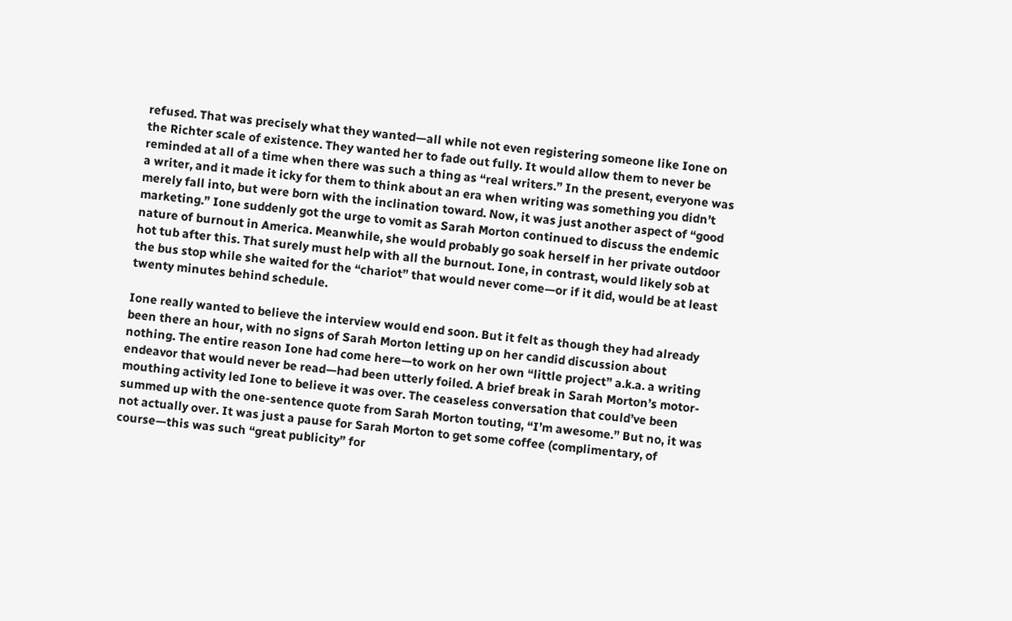refused. That was precisely what they wanted—all while not even registering someone like Ione on the Richter scale of existence. They wanted her to fade out fully. It would allow them to never be reminded at all of a time when there was such a thing as “real writers.” In the present, everyone was a writer, and it made it icky for them to think about an era when writing was something you didn’t merely fall into, but were born with the inclination toward. Now, it was just another aspect of “good marketing.” Ione suddenly got the urge to vomit as Sarah Morton continued to discuss the endemic nature of burnout in America. Meanwhile, she would probably go soak herself in her private outdoor hot tub after this. That surely must help with all the burnout. Ione, in contrast, would likely sob at the bus stop while she waited for the “chariot” that would never come—or if it did, would be at least twenty minutes behind schedule.

Ione really wanted to believe the interview would end soon. But it felt as though they had already been there an hour, with no signs of Sarah Morton letting up on her candid discussion about nothing. The entire reason Ione had come here—to work on her own “little project” a.k.a. a writing endeavor that would never be read—had been utterly foiled. A brief break in Sarah Morton’s motor-mouthing activity led Ione to believe it was over. The ceaseless conversation that could’ve been summed up with the one-sentence quote from Sarah Morton touting, “I’m awesome.” But no, it was not actually over. It was just a pause for Sarah Morton to get some coffee (complimentary, of course—this was such “great publicity” for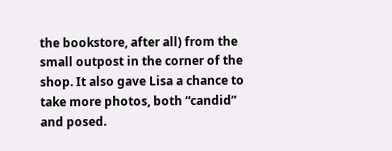the bookstore, after all) from the small outpost in the corner of the shop. It also gave Lisa a chance to take more photos, both “candid” and posed.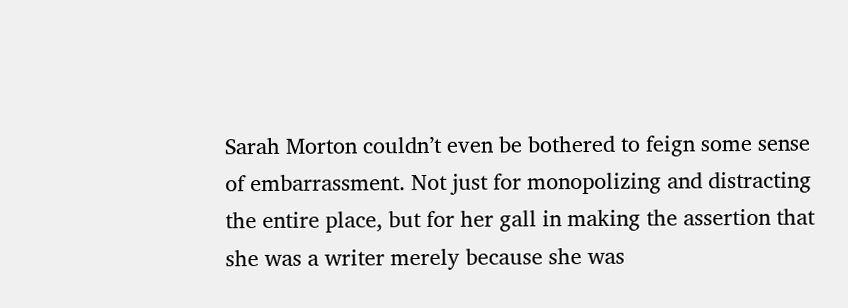Sarah Morton couldn’t even be bothered to feign some sense of embarrassment. Not just for monopolizing and distracting the entire place, but for her gall in making the assertion that she was a writer merely because she was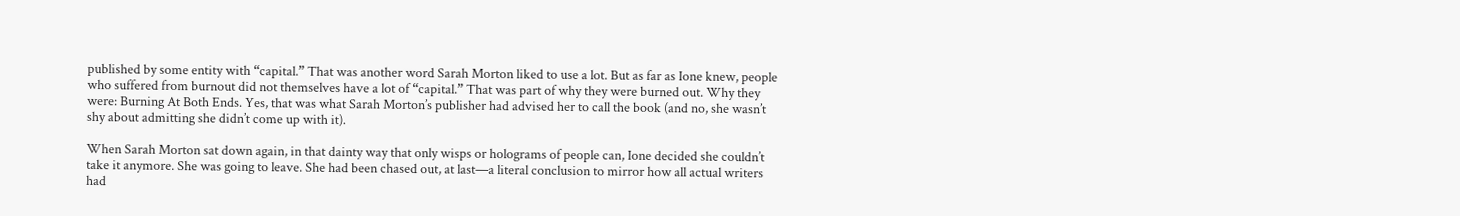published by some entity with “capital.” That was another word Sarah Morton liked to use a lot. But as far as Ione knew, people who suffered from burnout did not themselves have a lot of “capital.” That was part of why they were burned out. Why they were: Burning At Both Ends. Yes, that was what Sarah Morton’s publisher had advised her to call the book (and no, she wasn’t shy about admitting she didn’t come up with it).

When Sarah Morton sat down again, in that dainty way that only wisps or holograms of people can, Ione decided she couldn’t take it anymore. She was going to leave. She had been chased out, at last—a literal conclusion to mirror how all actual writers had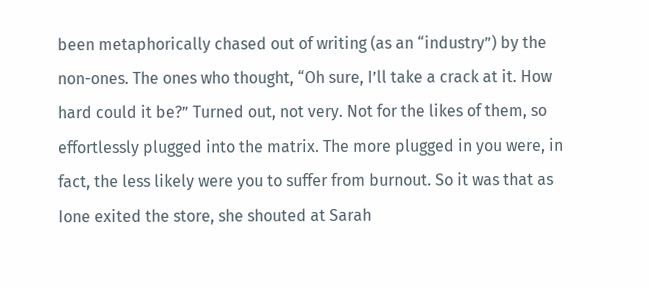been metaphorically chased out of writing (as an “industry”) by the non-ones. The ones who thought, “Oh sure, I’ll take a crack at it. How hard could it be?” Turned out, not very. Not for the likes of them, so effortlessly plugged into the matrix. The more plugged in you were, in fact, the less likely were you to suffer from burnout. So it was that as Ione exited the store, she shouted at Sarah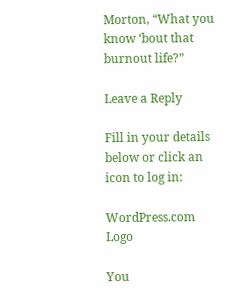Morton, “What you know ‘bout that burnout life?”

Leave a Reply

Fill in your details below or click an icon to log in:

WordPress.com Logo

You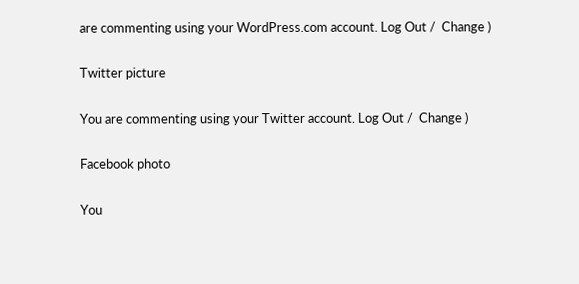are commenting using your WordPress.com account. Log Out /  Change )

Twitter picture

You are commenting using your Twitter account. Log Out /  Change )

Facebook photo

You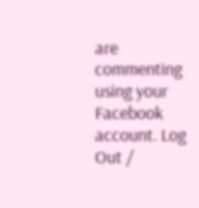are commenting using your Facebook account. Log Out /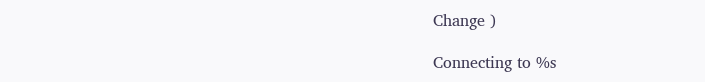Change )

Connecting to %s